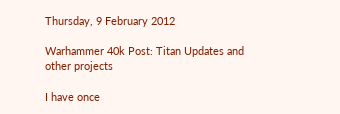Thursday, 9 February 2012

Warhammer 40k Post: Titan Updates and other projects

I have once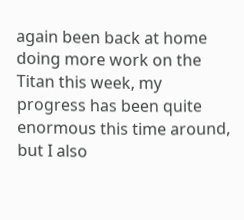again been back at home doing more work on the Titan this week, my progress has been quite enormous this time around, but I also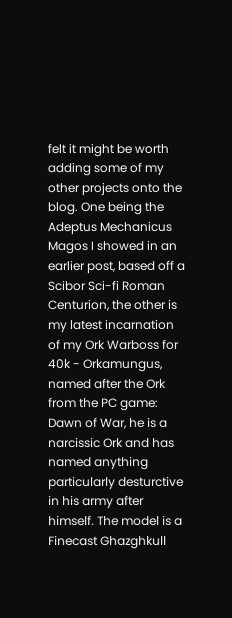felt it might be worth adding some of my other projects onto the blog. One being the Adeptus Mechanicus Magos I showed in an earlier post, based off a Scibor Sci-fi Roman Centurion, the other is my latest incarnation of my Ork Warboss for 40k - Orkamungus, named after the Ork from the PC game: Dawn of War, he is a narcissic Ork and has named anything particularly desturctive in his army after himself. The model is a Finecast Ghazghkull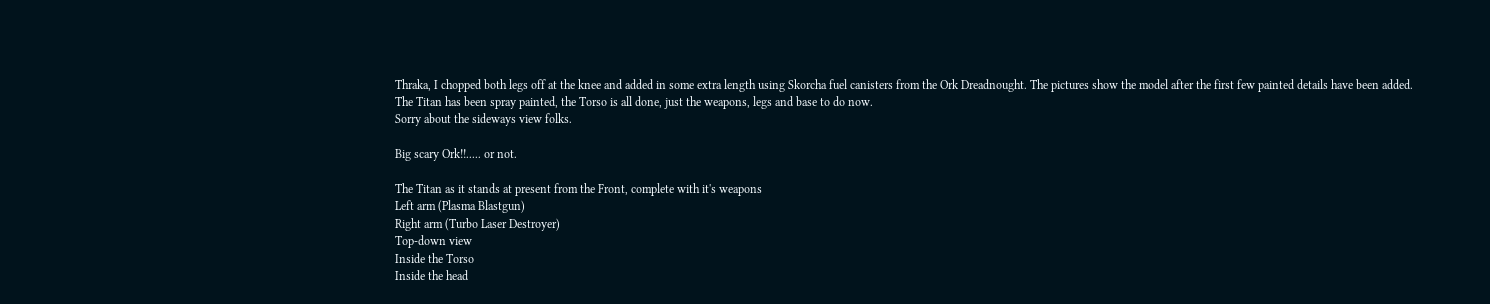Thraka, I chopped both legs off at the knee and added in some extra length using Skorcha fuel canisters from the Ork Dreadnought. The pictures show the model after the first few painted details have been added.
The Titan has been spray painted, the Torso is all done, just the weapons, legs and base to do now.
Sorry about the sideways view folks.

Big scary Ork!!..... or not.

The Titan as it stands at present from the Front, complete with it's weapons
Left arm (Plasma Blastgun)
Right arm (Turbo Laser Destroyer)
Top-down view
Inside the Torso
Inside the head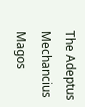The Adeptus Mechancius Magos